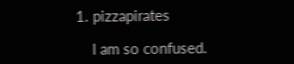1. pizzapirates

    I am so confused.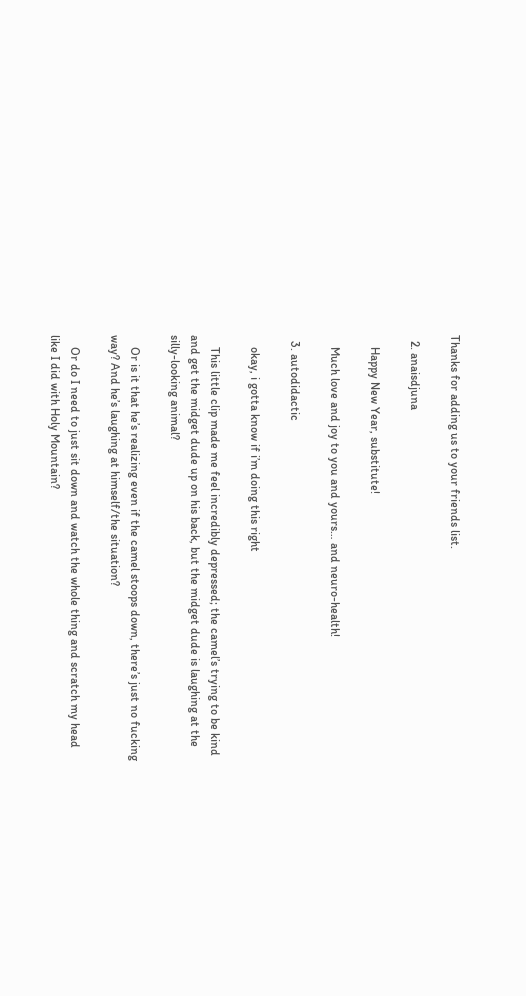Thanks for adding us to your friends list.

  2. anaisdjuna

    Happy New Year, substitute!

    Much love and joy to you and yours… and neuro-health!

  3. autodidactic

    okay, i gotta know if i’m doing this right

    This little clip made me feel incredibly depressed; the camel’s trying to be kind and get the midget dude up on his back, but the midget dude is laughing at the silly-looking animal?

    Or is it that he’s realizing even if the camel stoops down, there’s just no fucking way? And he’s laughing at himself/the situation?

    Or do I need to just sit down and watch the whole thing and scratch my head like I did with Holy Mountain?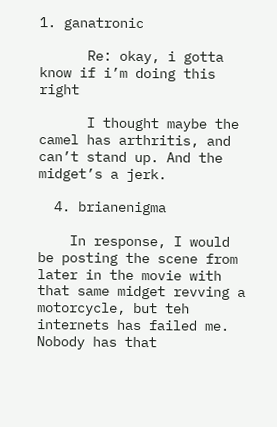1. ganatronic

      Re: okay, i gotta know if i’m doing this right

      I thought maybe the camel has arthritis, and can’t stand up. And the midget’s a jerk.

  4. brianenigma

    In response, I would be posting the scene from later in the movie with that same midget revving a motorcycle, but teh internets has failed me. Nobody has that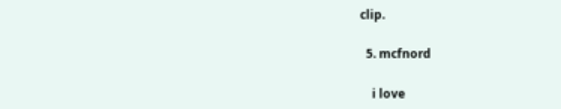clip.

  5. mcfnord

    i love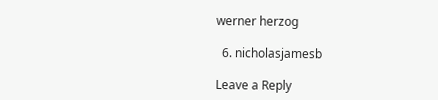werner herzog

  6. nicholasjamesb

Leave a Reply